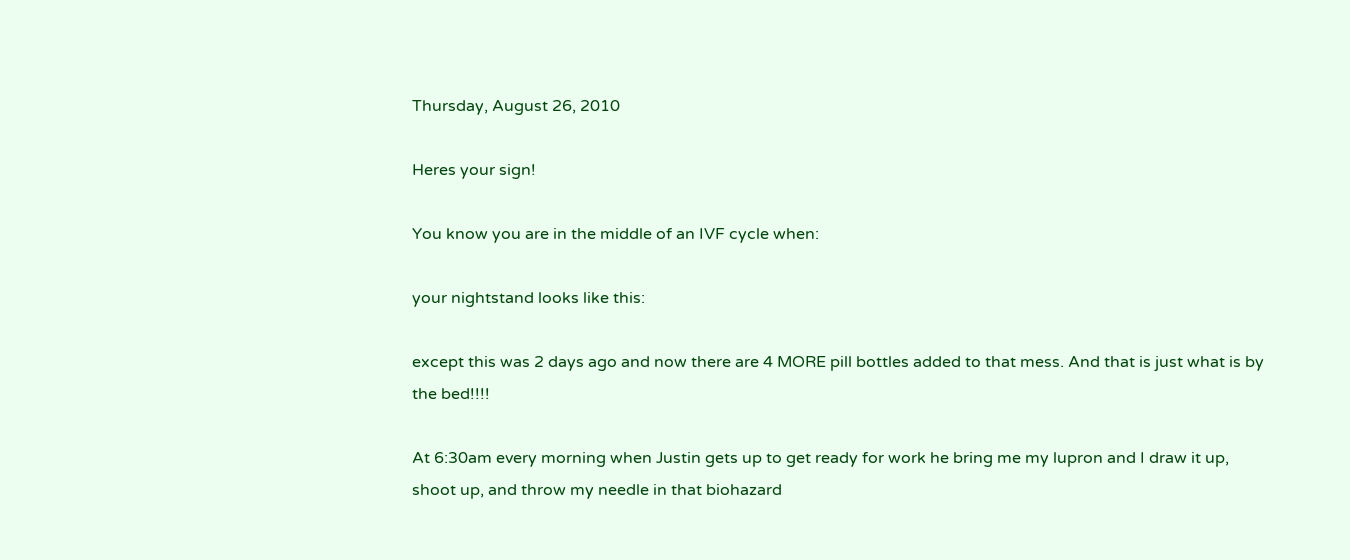Thursday, August 26, 2010

Heres your sign!

You know you are in the middle of an IVF cycle when:

your nightstand looks like this:

except this was 2 days ago and now there are 4 MORE pill bottles added to that mess. And that is just what is by the bed!!!!

At 6:30am every morning when Justin gets up to get ready for work he bring me my lupron and I draw it up, shoot up, and throw my needle in that biohazard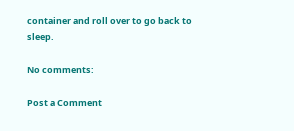container and roll over to go back to sleep.

No comments:

Post a Comment